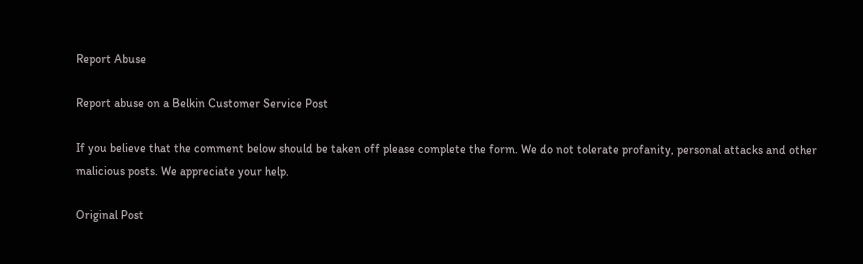Report Abuse

Report abuse on a Belkin Customer Service Post

If you believe that the comment below should be taken off please complete the form. We do not tolerate profanity, personal attacks and other malicious posts. We appreciate your help.

Original Post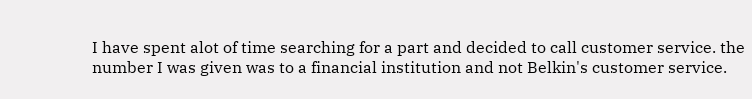I have spent alot of time searching for a part and decided to call customer service. the number I was given was to a financial institution and not Belkin's customer service.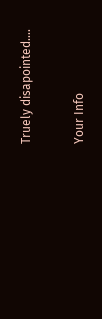Truely disapointed....

Your Info